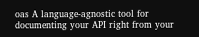oas A language-agnostic tool for documenting your API right from your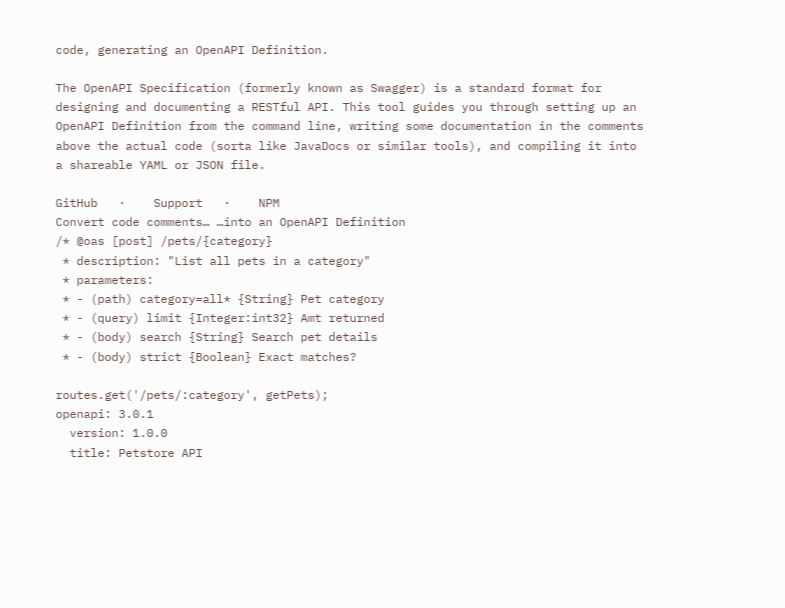code, generating an OpenAPI Definition.

The OpenAPI Specification (formerly known as Swagger) is a standard format for designing and documenting a RESTful API. This tool guides you through setting up an OpenAPI Definition from the command line, writing some documentation in the comments above the actual code (sorta like JavaDocs or similar tools), and compiling it into a shareable YAML or JSON file.

GitHub   ·    Support   ·    NPM
Convert code comments… …into an OpenAPI Definition
/* @oas [post] /pets/{category}
 * description: "List all pets in a category"
 * parameters:
 * - (path) category=all* {String} Pet category
 * - (query) limit {Integer:int32} Amt returned
 * - (body) search {String} Search pet details
 * - (body) strict {Boolean} Exact matches?

routes.get('/pets/:category', getPets);
openapi: 3.0.1
  version: 1.0.0
  title: Petstore API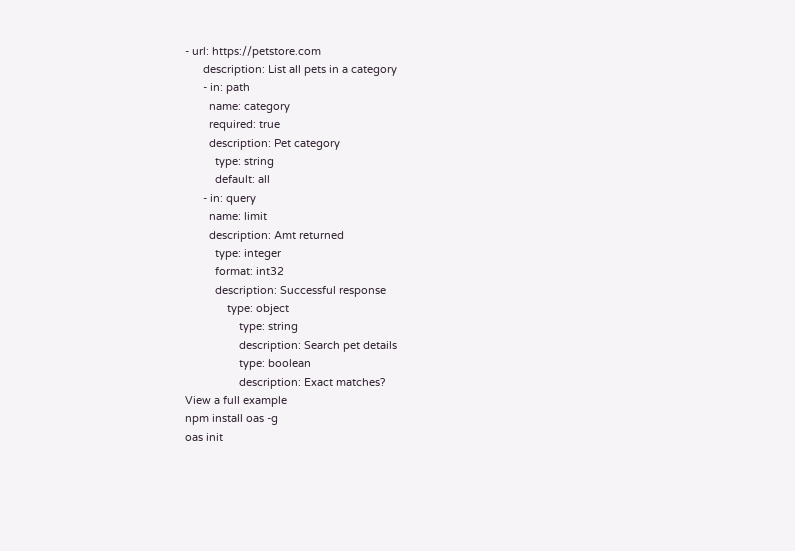- url: https://petstore.com
      description: List all pets in a category
      - in: path
        name: category
        required: true
        description: Pet category
          type: string
          default: all
      - in: query
        name: limit
        description: Amt returned
          type: integer
          format: int32
          description: Successful response
              type: object
                  type: string
                  description: Search pet details
                  type: boolean
                  description: Exact matches?
View a full example
npm install oas -g
oas init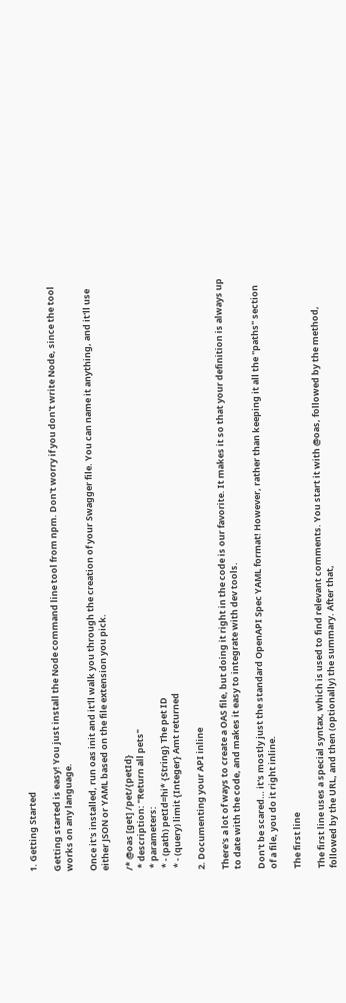1. Getting Started

Getting started is easy! You just install the Node command line tool from npm. Don't worry if you don't write Node, since the tool works on any language.

Once it's installed, run oas init and it'll walk you through the creation of your Swagger file. You can name it anything, and it'll use either JSON or YAML based on the file extension you pick.

/* @oas [get] /pet/{petId}
 * description: "Return all pets"
 * parameters:
 * - (path) petId=hi* {String} The pet ID
 * - (query) limit {Integer} Amt returned

2. Documenting your API inline

There's a lot of ways to create a OAS file, but doing it right in the code is our favorite. It makes it so that your definition is always up to date with the code, and makes it easy to integrate with dev tools.

Don't be scared… it's mostly just the standard OpenAPI Spec YAML format! However, rather than keeping it all the "paths" section of a file, you do it right inline.

The first line

The first line uses a special syntax, which is used to find relevant comments. You start it with @oas, followed by the method, followed by the URL, and then (optionally) the summary. After that,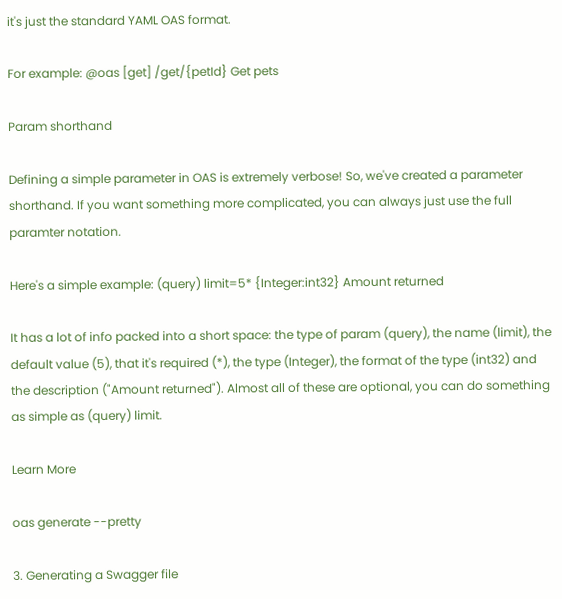it's just the standard YAML OAS format.

For example: @oas [get] /get/{petId} Get pets

Param shorthand

Defining a simple parameter in OAS is extremely verbose! So, we've created a parameter shorthand. If you want something more complicated, you can always just use the full paramter notation.

Here's a simple example: (query) limit=5* {Integer:int32} Amount returned

It has a lot of info packed into a short space: the type of param (query), the name (limit), the default value (5), that it's required (*), the type (Integer), the format of the type (int32) and the description ("Amount returned"). Almost all of these are optional, you can do something as simple as (query) limit.

Learn More

oas generate --pretty

3. Generating a Swagger file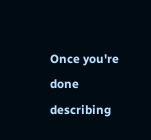Once you're done describing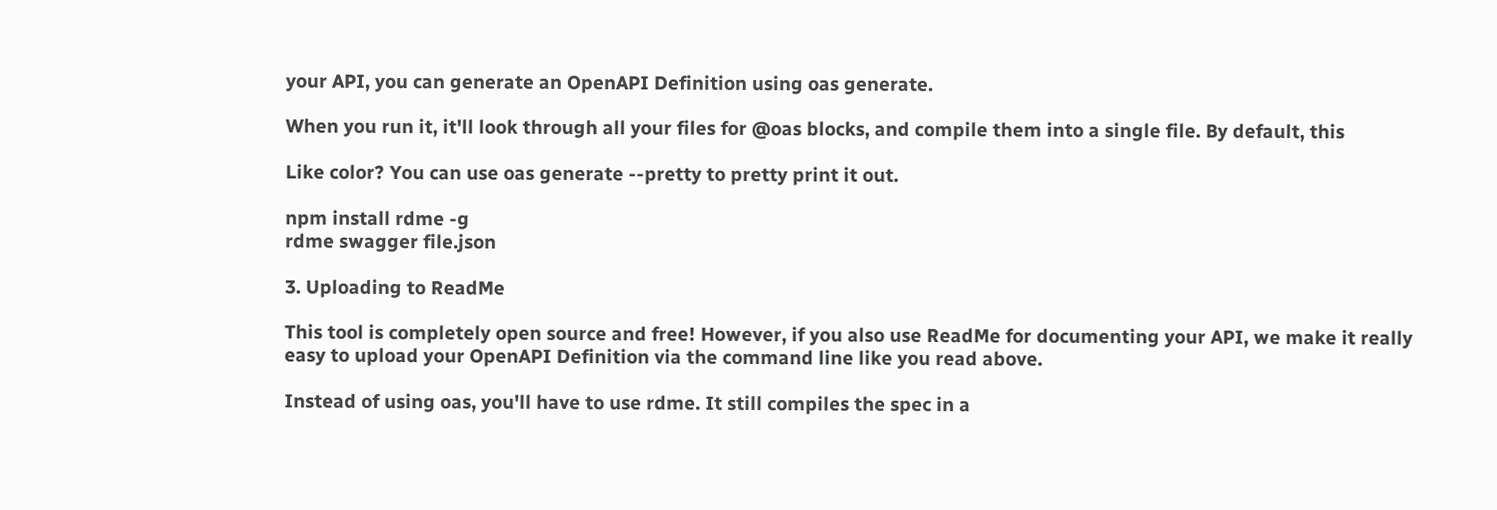your API, you can generate an OpenAPI Definition using oas generate.

When you run it, it'll look through all your files for @oas blocks, and compile them into a single file. By default, this

Like color? You can use oas generate --pretty to pretty print it out.

npm install rdme -g
rdme swagger file.json

3. Uploading to ReadMe

This tool is completely open source and free! However, if you also use ReadMe for documenting your API, we make it really easy to upload your OpenAPI Definition via the command line like you read above.

Instead of using oas, you'll have to use rdme. It still compiles the spec in a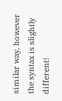similar way, however the syntax is slightly different!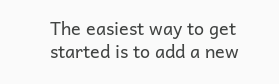The easiest way to get started is to add a new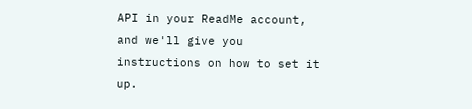API in your ReadMe account, and we'll give you instructions on how to set it up.